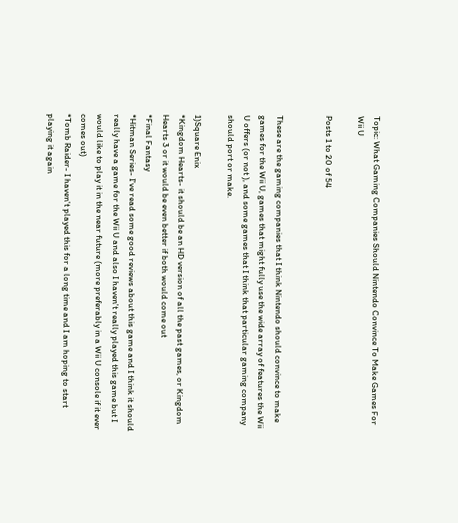Topic: What Gaming Companies Should Nintendo Convince To Make Games For Wii U

Posts 1 to 20 of 54


These are the gaming companies that I think Nintendo should convince to make games for the Wii U, games that might fully use the wide array of features the Wii U offers (or not ), and some games that I think that particular gaming company should port or make.

1)Square Enix
*Kingdom Hearts- it should be an HD version of all the past games, or Kingdom Hearts 3 or it would be even better if both would come out
*Final Fantasy
*Hitman Series- I've read some good reviews about this game and I think it should really have a game for the Wii U and also I haven't really played this game but I would like to play it in the near future (more preferably in a Wii U console if it ever comes out)
*Tomb Raider- I haven't played this for a long time and I am hoping to start playing it again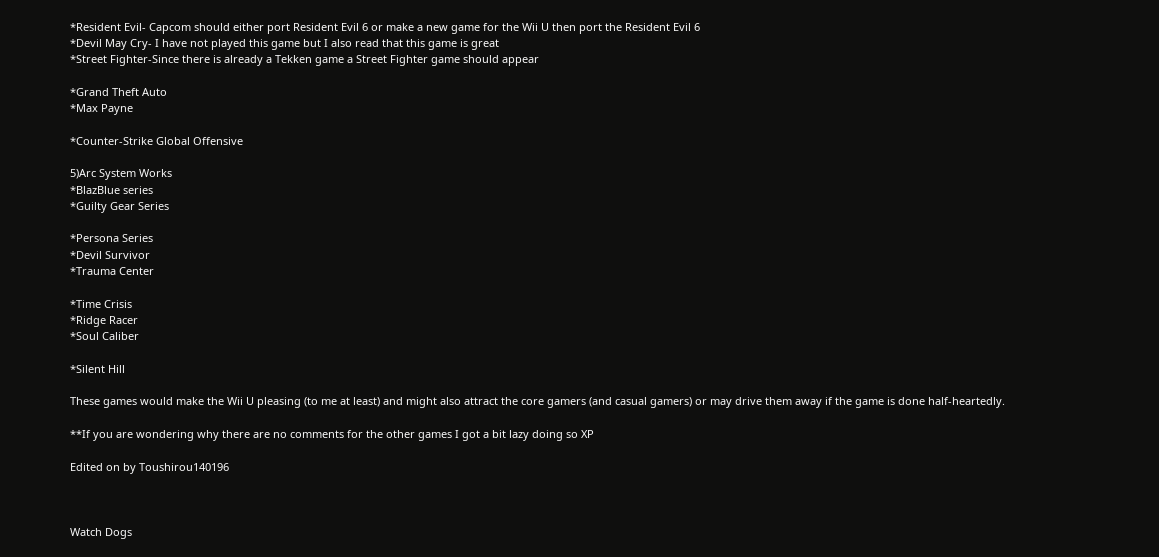*Resident Evil- Capcom should either port Resident Evil 6 or make a new game for the Wii U then port the Resident Evil 6
*Devil May Cry- I have not played this game but I also read that this game is great
*Street Fighter-Since there is already a Tekken game a Street Fighter game should appear

*Grand Theft Auto
*Max Payne

*Counter-Strike Global Offensive

5)Arc System Works
*BlazBlue series
*Guilty Gear Series

*Persona Series
*Devil Survivor
*Trauma Center

*Time Crisis
*Ridge Racer
*Soul Caliber

*Silent Hill

These games would make the Wii U pleasing (to me at least) and might also attract the core gamers (and casual gamers) or may drive them away if the game is done half-heartedly.

**If you are wondering why there are no comments for the other games I got a bit lazy doing so XP

Edited on by Toushirou140196



Watch Dogs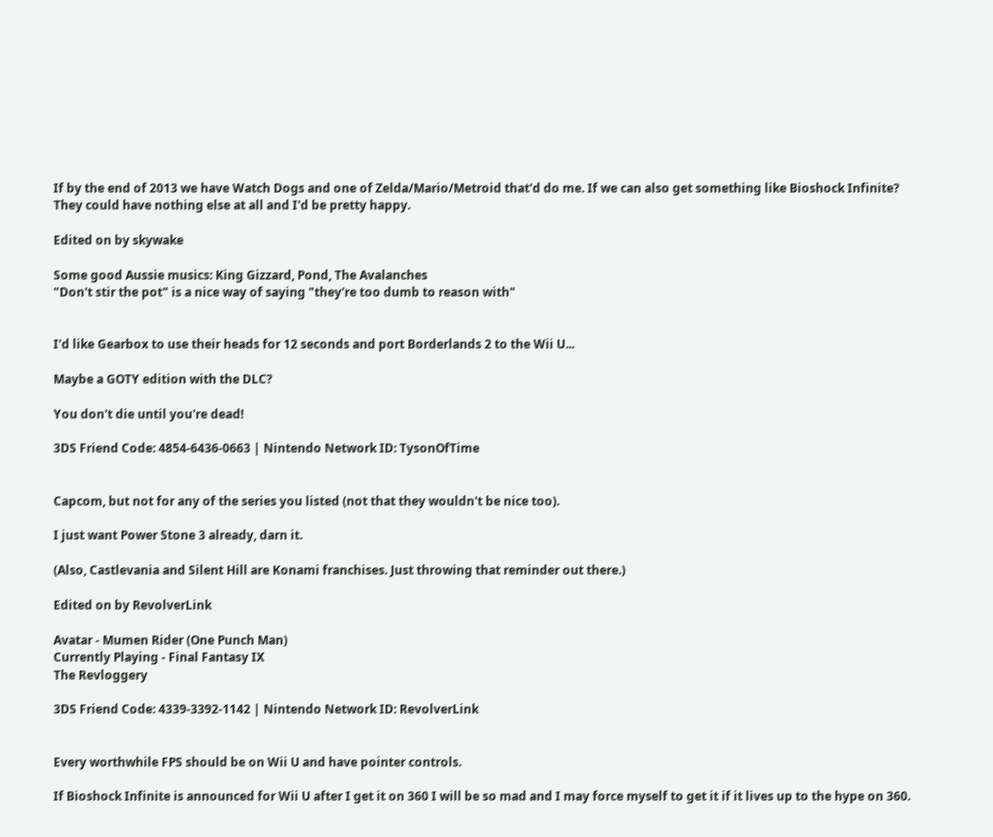If by the end of 2013 we have Watch Dogs and one of Zelda/Mario/Metroid that'd do me. If we can also get something like Bioshock Infinite? They could have nothing else at all and I'd be pretty happy.

Edited on by skywake

Some good Aussie musics: King Gizzard, Pond, The Avalanches
"Don't stir the pot" is a nice way of saying "they're too dumb to reason with"


I'd like Gearbox to use their heads for 12 seconds and port Borderlands 2 to the Wii U...

Maybe a GOTY edition with the DLC?

You don't die until you're dead!

3DS Friend Code: 4854-6436-0663 | Nintendo Network ID: TysonOfTime


Capcom, but not for any of the series you listed (not that they wouldn't be nice too).

I just want Power Stone 3 already, darn it.

(Also, Castlevania and Silent Hill are Konami franchises. Just throwing that reminder out there.)

Edited on by RevolverLink

Avatar - Mumen Rider (One Punch Man)
Currently Playing - Final Fantasy IX
The Revloggery

3DS Friend Code: 4339-3392-1142 | Nintendo Network ID: RevolverLink


Every worthwhile FPS should be on Wii U and have pointer controls.

If Bioshock Infinite is announced for Wii U after I get it on 360 I will be so mad and I may force myself to get it if it lives up to the hype on 360.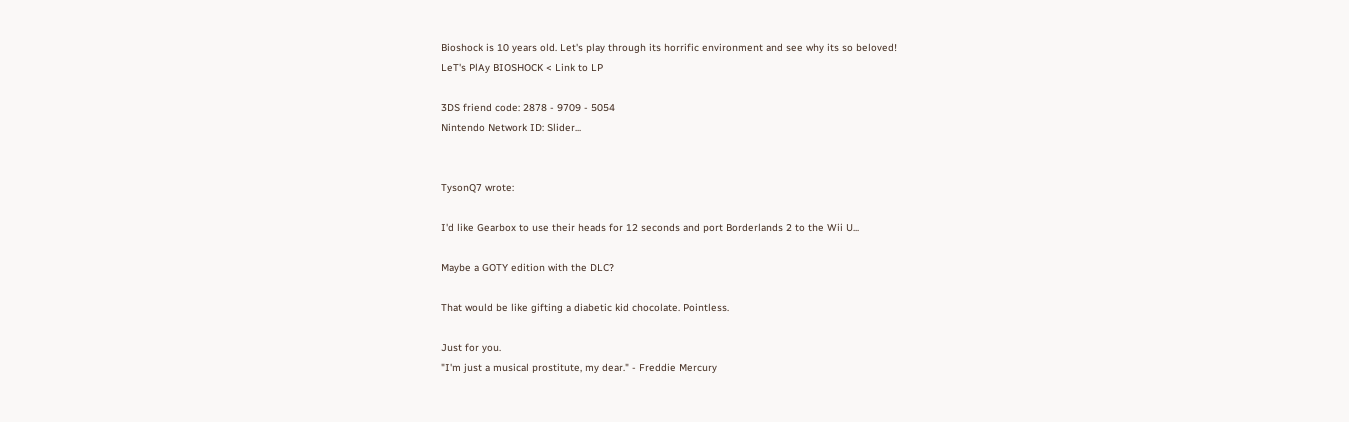Bioshock is 10 years old. Let's play through its horrific environment and see why its so beloved!
LeT's PlAy BIOSHOCK < Link to LP

3DS friend code: 2878 - 9709 - 5054
Nintendo Network ID: Slider...


TysonQ7 wrote:

I'd like Gearbox to use their heads for 12 seconds and port Borderlands 2 to the Wii U...

Maybe a GOTY edition with the DLC?

That would be like gifting a diabetic kid chocolate. Pointless.

Just for you.
"I'm just a musical prostitute, my dear." - Freddie Mercury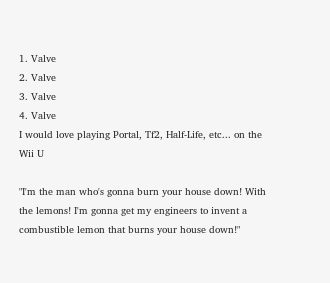1. Valve
2. Valve
3. Valve
4. Valve
I would love playing Portal, Tf2, Half-Life, etc... on the Wii U

"I'm the man who's gonna burn your house down! With the lemons! I'm gonna get my engineers to invent a combustible lemon that burns your house down!"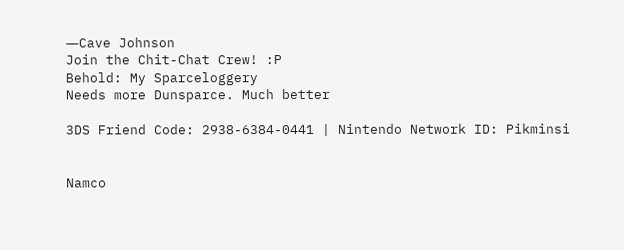―Cave Johnson
Join the Chit-Chat Crew! :P
Behold: My Sparceloggery
Needs more Dunsparce. Much better

3DS Friend Code: 2938-6384-0441 | Nintendo Network ID: Pikminsi


Namco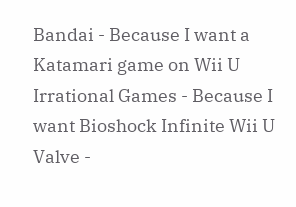Bandai - Because I want a Katamari game on Wii U
Irrational Games - Because I want Bioshock Infinite Wii U
Valve -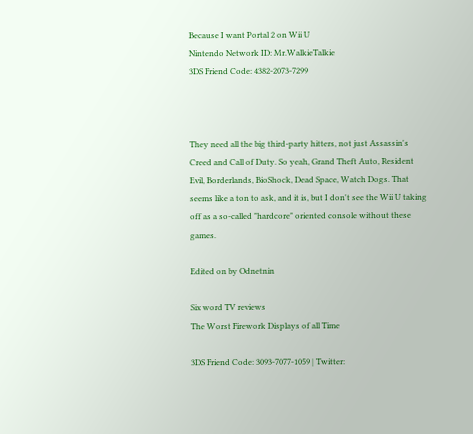Because I want Portal 2 on Wii U
Nintendo Network ID: Mr.WalkieTalkie
3DS Friend Code: 4382-2073-7299



They need all the big third-party hitters, not just Assassin's Creed and Call of Duty. So yeah, Grand Theft Auto, Resident Evil, Borderlands, BioShock, Dead Space, Watch Dogs. That seems like a ton to ask, and it is, but I don't see the Wii U taking off as a so-called "hardcore" oriented console without these games.

Edited on by Odnetnin

Six word TV reviews
The Worst Firework Displays of all Time

3DS Friend Code: 3093-7077-1059 | Twitter: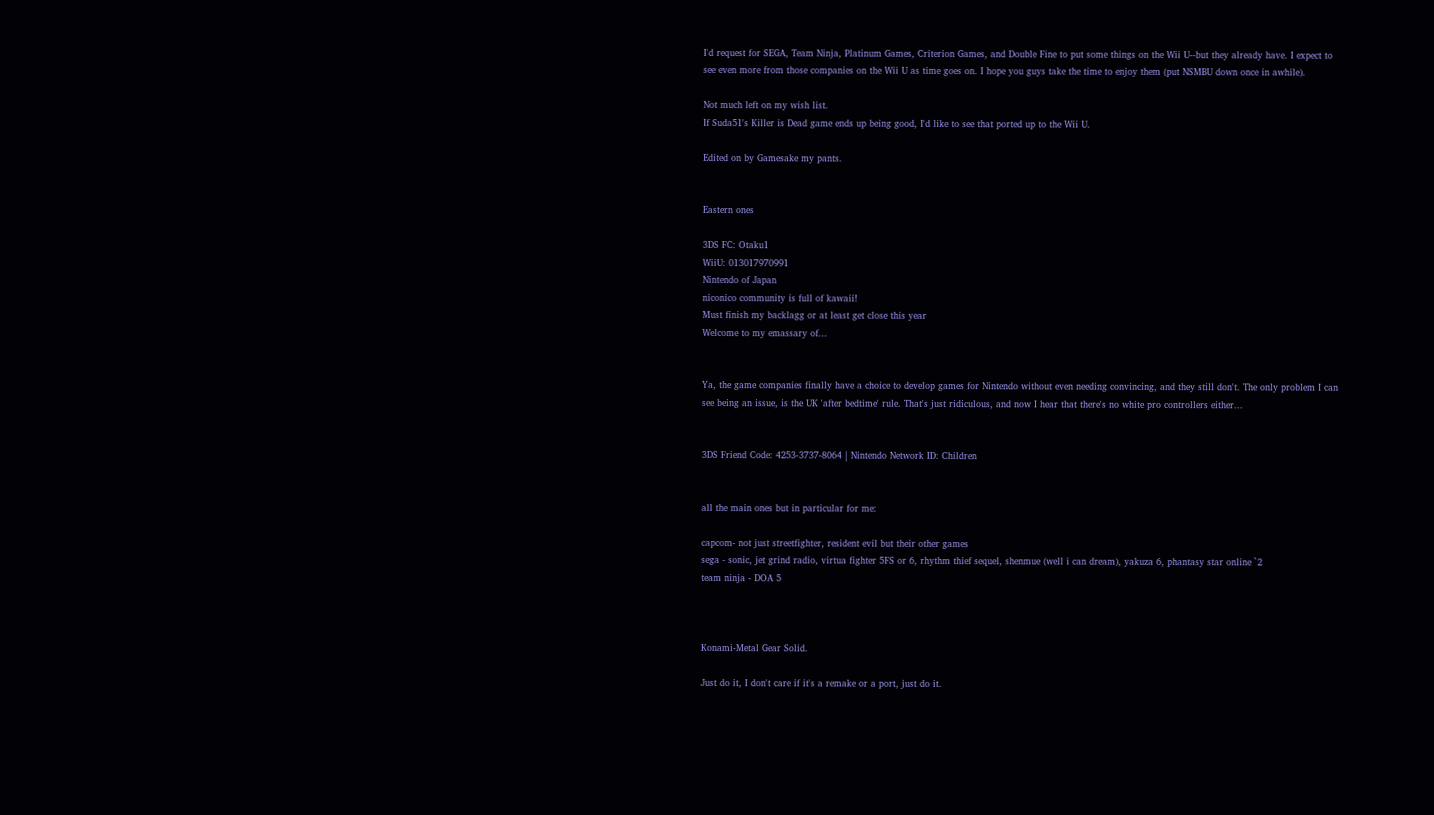I'd request for SEGA, Team Ninja, Platinum Games, Criterion Games, and Double Fine to put some things on the Wii U--but they already have. I expect to see even more from those companies on the Wii U as time goes on. I hope you guys take the time to enjoy them (put NSMBU down once in awhile).

Not much left on my wish list.
If Suda51's Killer is Dead game ends up being good, I'd like to see that ported up to the Wii U.

Edited on by Gamesake my pants.


Eastern ones

3DS FC: Otaku1
WiiU: 013017970991
Nintendo of Japan
niconico community is full of kawaii!
Must finish my backlagg or at least get close this year
Welcome to my emassary of...


Ya, the game companies finally have a choice to develop games for Nintendo without even needing convincing, and they still don't. The only problem I can see being an issue, is the UK 'after bedtime' rule. That's just ridiculous, and now I hear that there's no white pro controllers either...


3DS Friend Code: 4253-3737-8064 | Nintendo Network ID: Children


all the main ones but in particular for me:

capcom- not just streetfighter, resident evil but their other games
sega - sonic, jet grind radio, virtua fighter 5FS or 6, rhythm thief sequel, shenmue (well i can dream), yakuza 6, phantasy star online `2
team ninja - DOA 5



Konami-Metal Gear Solid.

Just do it, I don't care if it's a remake or a port, just do it.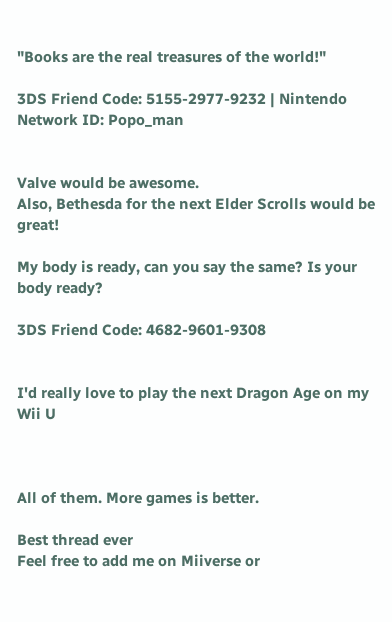"Books are the real treasures of the world!"

3DS Friend Code: 5155-2977-9232 | Nintendo Network ID: Popo_man


Valve would be awesome.
Also, Bethesda for the next Elder Scrolls would be great!

My body is ready, can you say the same? Is your body ready?

3DS Friend Code: 4682-9601-9308


I'd really love to play the next Dragon Age on my Wii U



All of them. More games is better.

Best thread ever
Feel free to add me on Miiverse or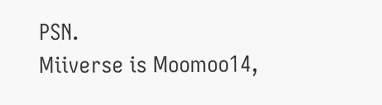PSN.
Miiverse is Moomoo14,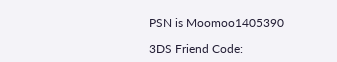PSN is Moomoo1405390

3DS Friend Code: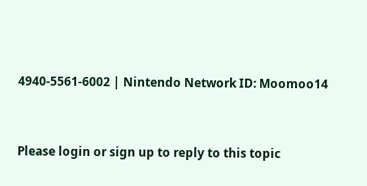4940-5561-6002 | Nintendo Network ID: Moomoo14


Please login or sign up to reply to this topic